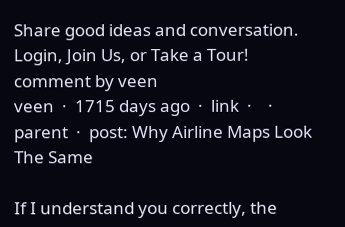Share good ideas and conversation.   Login, Join Us, or Take a Tour!
comment by veen
veen  ·  1715 days ago  ·  link  ·    ·  parent  ·  post: Why Airline Maps Look The Same

If I understand you correctly, the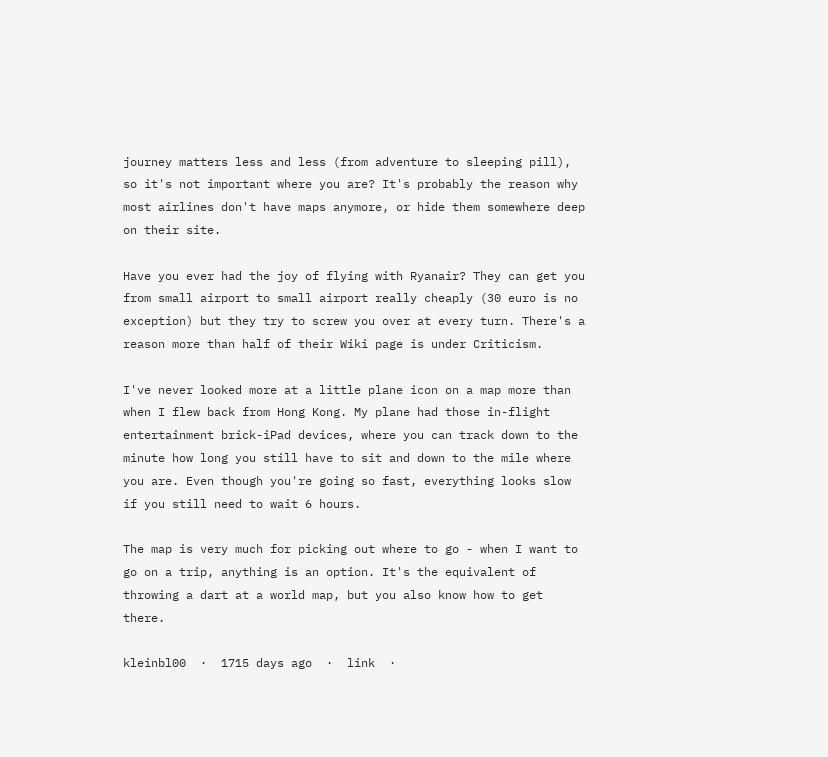journey matters less and less (from adventure to sleeping pill), so it's not important where you are? It's probably the reason why most airlines don't have maps anymore, or hide them somewhere deep on their site.

Have you ever had the joy of flying with Ryanair? They can get you from small airport to small airport really cheaply (30 euro is no exception) but they try to screw you over at every turn. There's a reason more than half of their Wiki page is under Criticism.

I've never looked more at a little plane icon on a map more than when I flew back from Hong Kong. My plane had those in-flight entertainment brick-iPad devices, where you can track down to the minute how long you still have to sit and down to the mile where you are. Even though you're going so fast, everything looks slow if you still need to wait 6 hours.

The map is very much for picking out where to go - when I want to go on a trip, anything is an option. It's the equivalent of throwing a dart at a world map, but you also know how to get there.

kleinbl00  ·  1715 days ago  ·  link  ·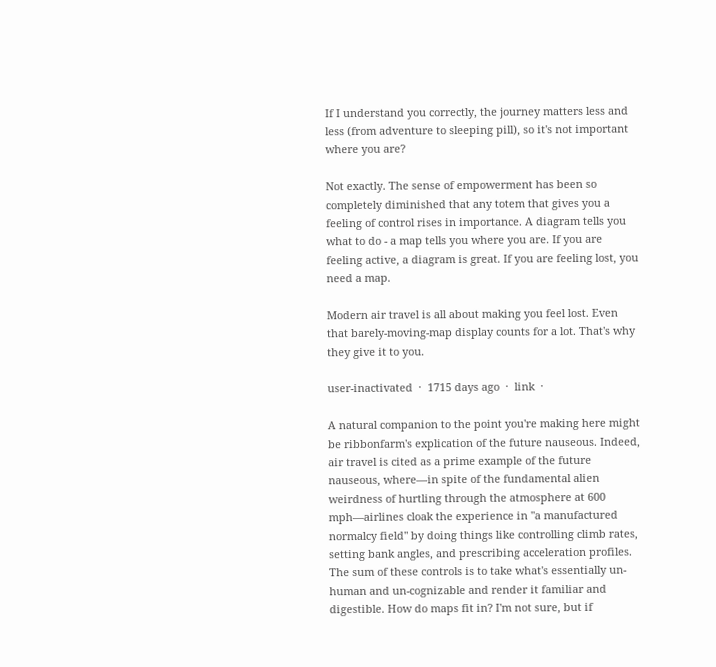If I understand you correctly, the journey matters less and less (from adventure to sleeping pill), so it's not important where you are?

Not exactly. The sense of empowerment has been so completely diminished that any totem that gives you a feeling of control rises in importance. A diagram tells you what to do - a map tells you where you are. If you are feeling active, a diagram is great. If you are feeling lost, you need a map.

Modern air travel is all about making you feel lost. Even that barely-moving-map display counts for a lot. That's why they give it to you.

user-inactivated  ·  1715 days ago  ·  link  ·

A natural companion to the point you're making here might be ribbonfarm's explication of the future nauseous. Indeed, air travel is cited as a prime example of the future nauseous, where—in spite of the fundamental alien weirdness of hurtling through the atmosphere at 600 mph—airlines cloak the experience in "a manufactured normalcy field" by doing things like controlling climb rates, setting bank angles, and prescribing acceleration profiles. The sum of these controls is to take what's essentially un-human and un-cognizable and render it familiar and digestible. How do maps fit in? I'm not sure, but if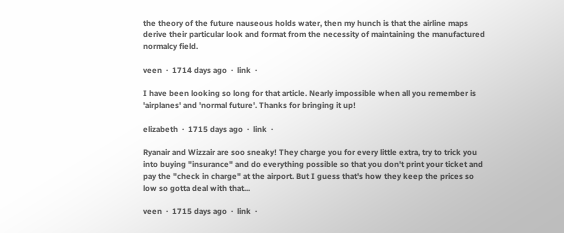the theory of the future nauseous holds water, then my hunch is that the airline maps derive their particular look and format from the necessity of maintaining the manufactured normalcy field.

veen  ·  1714 days ago  ·  link  ·

I have been looking so long for that article. Nearly impossible when all you remember is 'airplanes' and 'normal future'. Thanks for bringing it up!

elizabeth  ·  1715 days ago  ·  link  ·

Ryanair and Wizzair are soo sneaky! They charge you for every little extra, try to trick you into buying "insurance" and do everything possible so that you don't print your ticket and pay the "check in charge" at the airport. But I guess that's how they keep the prices so low so gotta deal with that...

veen  ·  1715 days ago  ·  link  ·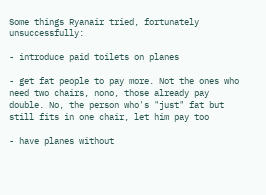Some things Ryanair tried, fortunately unsuccessfully:

- introduce paid toilets on planes

- get fat people to pay more. Not the ones who need two chairs, nono, those already pay double. No, the person who's "just" fat but still fits in one chair, let him pay too

- have planes without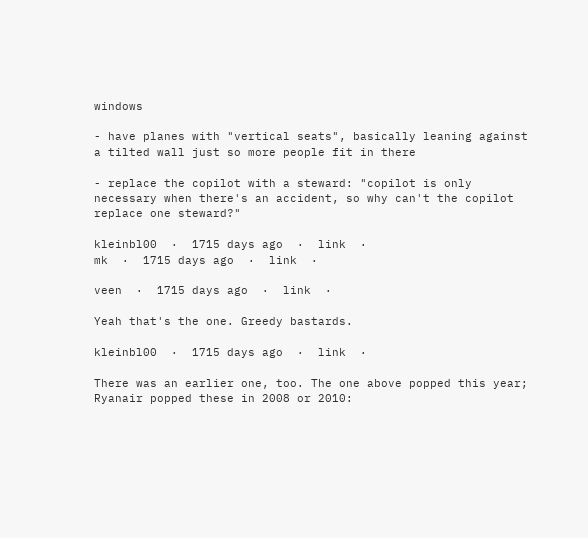windows

- have planes with "vertical seats", basically leaning against a tilted wall just so more people fit in there

- replace the copilot with a steward: "copilot is only necessary when there's an accident, so why can't the copilot replace one steward?"

kleinbl00  ·  1715 days ago  ·  link  ·
mk  ·  1715 days ago  ·  link  ·

veen  ·  1715 days ago  ·  link  ·

Yeah that's the one. Greedy bastards.

kleinbl00  ·  1715 days ago  ·  link  ·

There was an earlier one, too. The one above popped this year; Ryanair popped these in 2008 or 2010: